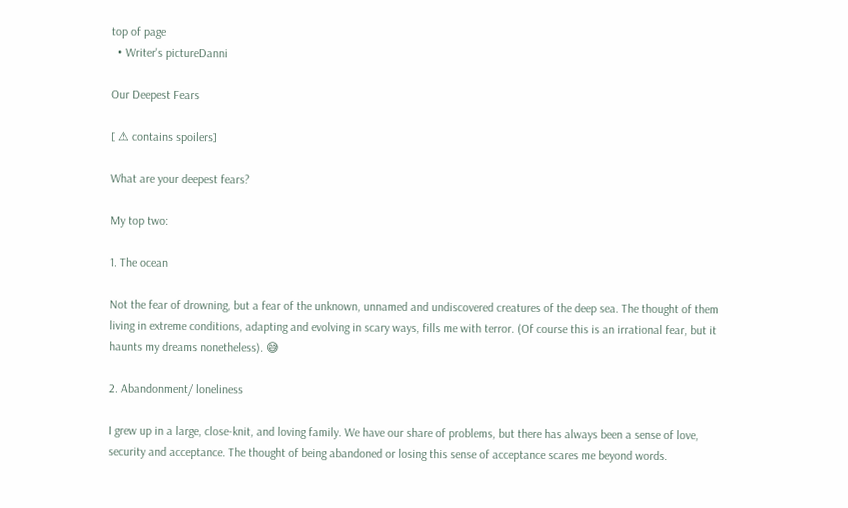top of page
  • Writer's pictureDanni

Our Deepest Fears

[ ⚠ contains spoilers]

What are your deepest fears?

My top two:

1. The ocean

Not the fear of drowning, but a fear of the unknown, unnamed and undiscovered creatures of the deep sea. The thought of them living in extreme conditions, adapting and evolving in scary ways, fills me with terror. (Of course this is an irrational fear, but it haunts my dreams nonetheless). 😅

2. Abandonment/ loneliness

I grew up in a large, close-knit, and loving family. We have our share of problems, but there has always been a sense of love, security and acceptance. The thought of being abandoned or losing this sense of acceptance scares me beyond words.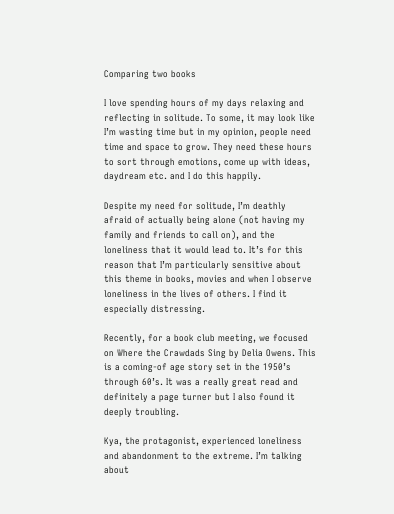Comparing two books

I love spending hours of my days relaxing and reflecting in solitude. To some, it may look like I’m wasting time but in my opinion, people need time and space to grow. They need these hours to sort through emotions, come up with ideas, daydream etc. and I do this happily.

Despite my need for solitude, I’m deathly afraid of actually being alone (not having my family and friends to call on), and the loneliness that it would lead to. It’s for this reason that I’m particularly sensitive about this theme in books, movies and when I observe loneliness in the lives of others. I find it especially distressing.

Recently, for a book club meeting, we focused on Where the Crawdads Sing by Delia Owens. This is a coming-of age story set in the 1950’s through 60’s. It was a really great read and definitely a page turner but I also found it deeply troubling.

Kya, the protagonist, experienced loneliness and abandonment to the extreme. I’m talking about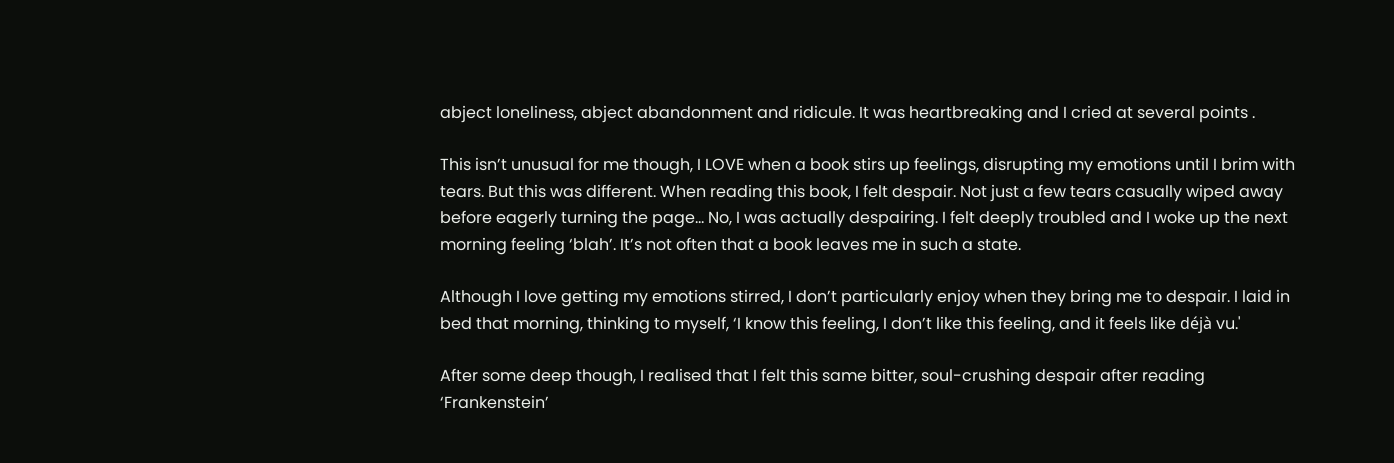abject loneliness, abject abandonment and ridicule. It was heartbreaking and I cried at several points .

This isn’t unusual for me though, I LOVE when a book stirs up feelings, disrupting my emotions until I brim with tears. But this was different. When reading this book, I felt despair. Not just a few tears casually wiped away before eagerly turning the page... No, I was actually despairing. I felt deeply troubled and I woke up the next morning feeling ‘blah’. It’s not often that a book leaves me in such a state.

Although I love getting my emotions stirred, I don’t particularly enjoy when they bring me to despair. I laid in bed that morning, thinking to myself, ‘I know this feeling, I don’t like this feeling, and it feels like déjà vu.'

After some deep though, I realised that I felt this same bitter, soul-crushing despair after reading ‘Frankenstein’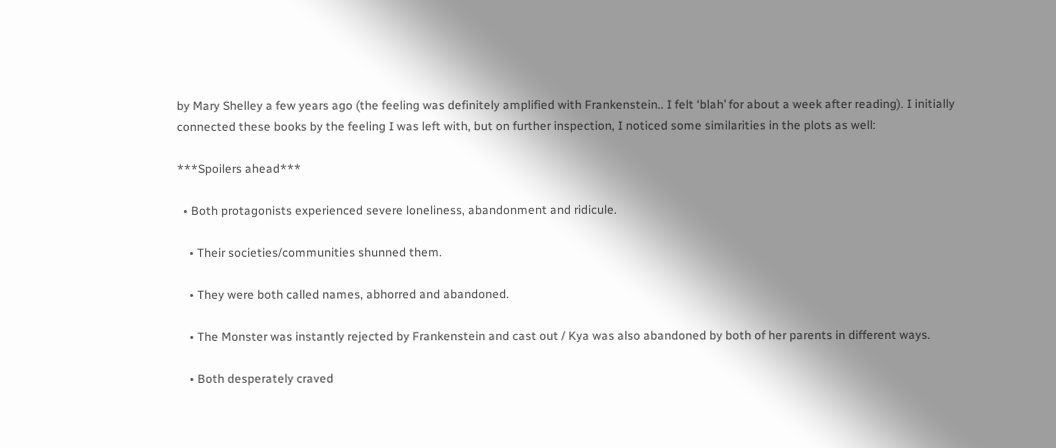by Mary Shelley a few years ago (the feeling was definitely amplified with Frankenstein.. I felt ‘blah’ for about a week after reading). I initially connected these books by the feeling I was left with, but on further inspection, I noticed some similarities in the plots as well:

***Spoilers ahead***

  • Both protagonists experienced severe loneliness, abandonment and ridicule.

    • Their societies/communities shunned them.

    • They were both called names, abhorred and abandoned.

    • The Monster was instantly rejected by Frankenstein and cast out / Kya was also abandoned by both of her parents in different ways.

    • Both desperately craved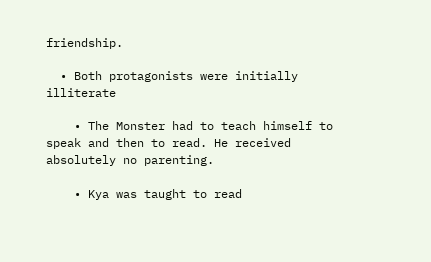friendship.

  • Both protagonists were initially illiterate

    • The Monster had to teach himself to speak and then to read. He received absolutely no parenting.

    • Kya was taught to read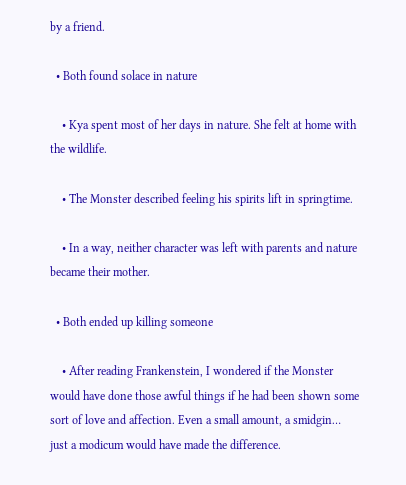by a friend.

  • Both found solace in nature

    • Kya spent most of her days in nature. She felt at home with the wildlife.

    • The Monster described feeling his spirits lift in springtime.

    • In a way, neither character was left with parents and nature became their mother.

  • Both ended up killing someone

    • After reading Frankenstein, I wondered if the Monster would have done those awful things if he had been shown some sort of love and affection. Even a small amount, a smidgin… just a modicum would have made the difference.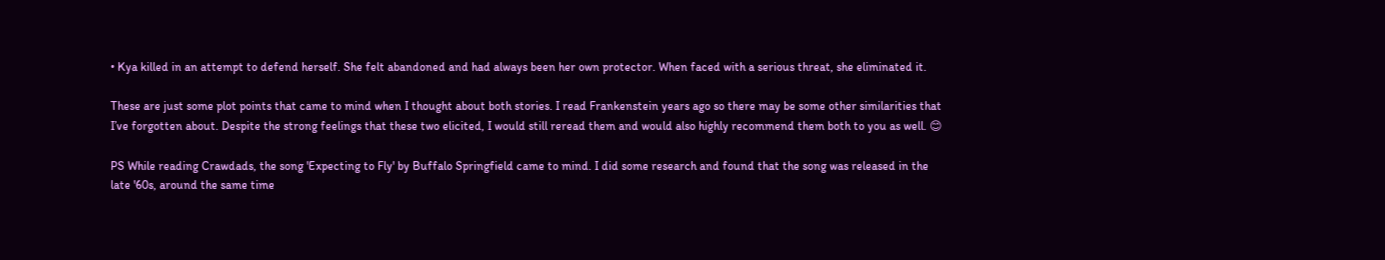• Kya killed in an attempt to defend herself. She felt abandoned and had always been her own protector. When faced with a serious threat, she eliminated it.

These are just some plot points that came to mind when I thought about both stories. I read Frankenstein years ago so there may be some other similarities that I’ve forgotten about. Despite the strong feelings that these two elicited, I would still reread them and would also highly recommend them both to you as well. 😊

PS While reading Crawdads, the song 'Expecting to Fly' by Buffalo Springfield came to mind. I did some research and found that the song was released in the late '60s, around the same time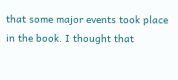that some major events took place in the book. I thought that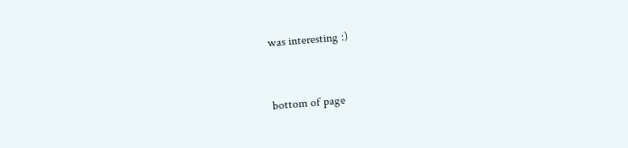was interesting :)


bottom of page